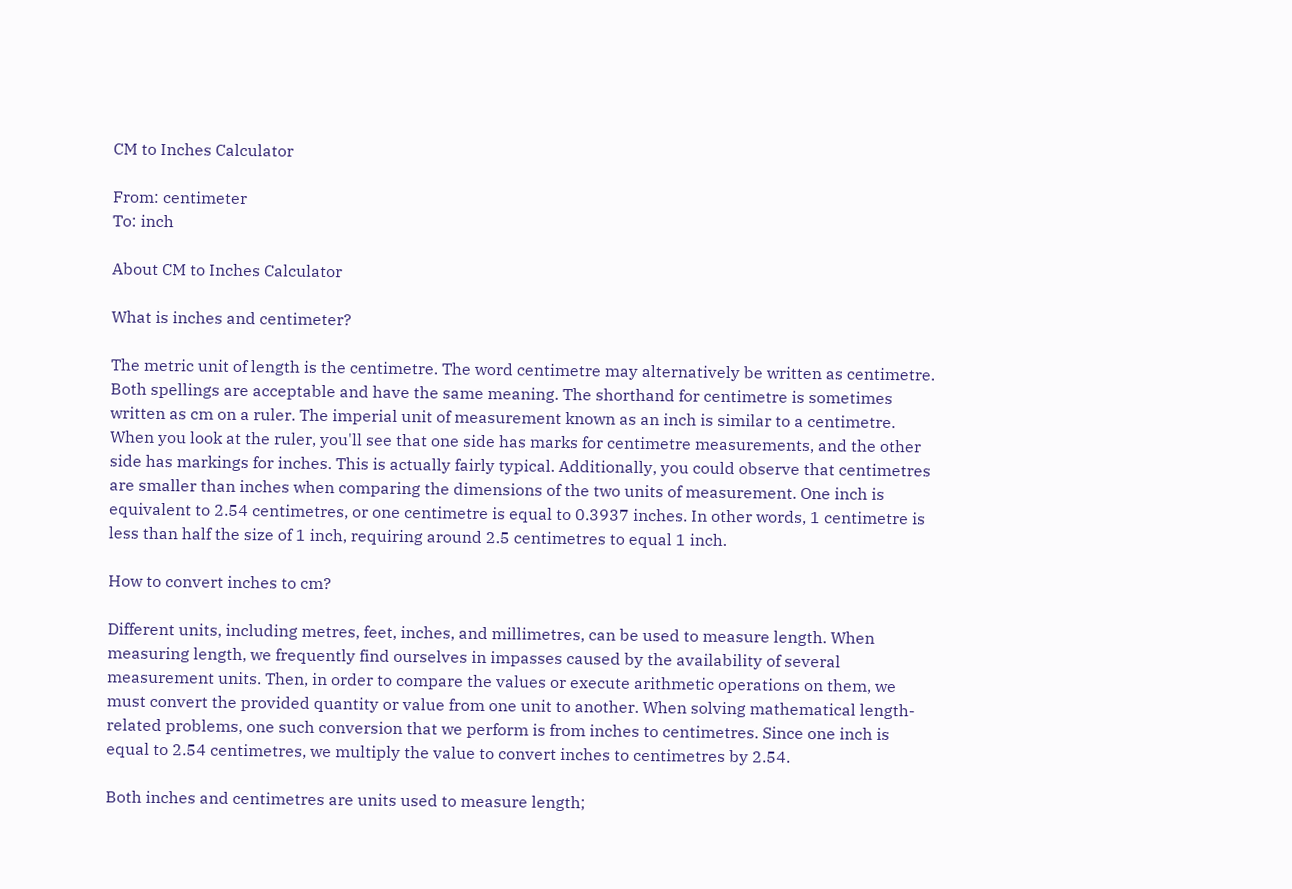CM to Inches Calculator

From: centimeter
To: inch

About CM to Inches Calculator

What is inches and centimeter?

The metric unit of length is the centimetre. The word centimetre may alternatively be written as centimetre. Both spellings are acceptable and have the same meaning. The shorthand for centimetre is sometimes written as cm on a ruler. The imperial unit of measurement known as an inch is similar to a centimetre. When you look at the ruler, you'll see that one side has marks for centimetre measurements, and the other side has markings for inches. This is actually fairly typical. Additionally, you could observe that centimetres are smaller than inches when comparing the dimensions of the two units of measurement. One inch is equivalent to 2.54 centimetres, or one centimetre is equal to 0.3937 inches. In other words, 1 centimetre is less than half the size of 1 inch, requiring around 2.5 centimetres to equal 1 inch.

How to convert inches to cm?

Different units, including metres, feet, inches, and millimetres, can be used to measure length. When measuring length, we frequently find ourselves in impasses caused by the availability of several measurement units. Then, in order to compare the values or execute arithmetic operations on them, we must convert the provided quantity or value from one unit to another. When solving mathematical length-related problems, one such conversion that we perform is from inches to centimetres. Since one inch is equal to 2.54 centimetres, we multiply the value to convert inches to centimetres by 2.54.

Both inches and centimetres are units used to measure length;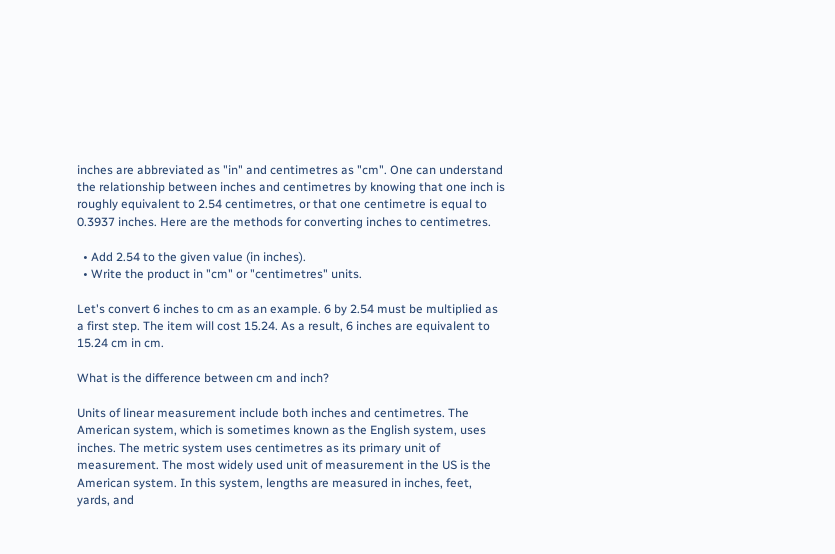inches are abbreviated as "in" and centimetres as "cm". One can understand the relationship between inches and centimetres by knowing that one inch is roughly equivalent to 2.54 centimetres, or that one centimetre is equal to 0.3937 inches. Here are the methods for converting inches to centimetres.

  • Add 2.54 to the given value (in inches).
  • Write the product in "cm" or "centimetres" units.

Let's convert 6 inches to cm as an example. 6 by 2.54 must be multiplied as a first step. The item will cost 15.24. As a result, 6 inches are equivalent to 15.24 cm in cm.

What is the difference between cm and inch?

Units of linear measurement include both inches and centimetres. The American system, which is sometimes known as the English system, uses inches. The metric system uses centimetres as its primary unit of measurement. The most widely used unit of measurement in the US is the American system. In this system, lengths are measured in inches, feet, yards, and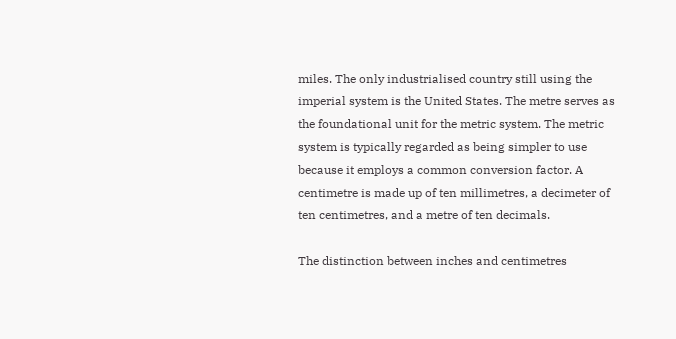miles. The only industrialised country still using the imperial system is the United States. The metre serves as the foundational unit for the metric system. The metric system is typically regarded as being simpler to use because it employs a common conversion factor. A centimetre is made up of ten millimetres, a decimeter of ten centimetres, and a metre of ten decimals.

The distinction between inches and centimetres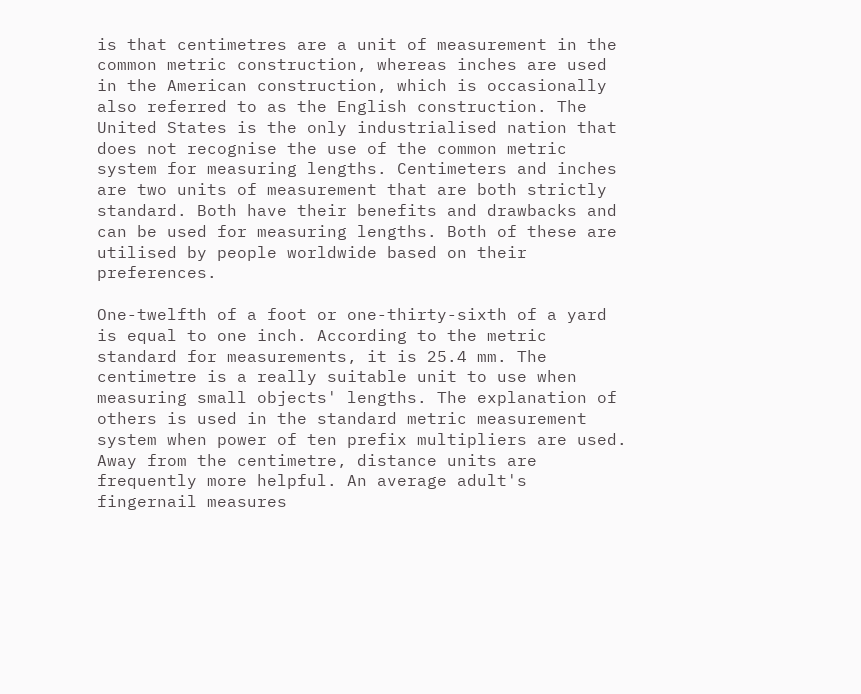is that centimetres are a unit of measurement in the common metric construction, whereas inches are used in the American construction, which is occasionally also referred to as the English construction. The United States is the only industrialised nation that does not recognise the use of the common metric system for measuring lengths. Centimeters and inches are two units of measurement that are both strictly standard. Both have their benefits and drawbacks and can be used for measuring lengths. Both of these are utilised by people worldwide based on their preferences.

One-twelfth of a foot or one-thirty-sixth of a yard is equal to one inch. According to the metric standard for measurements, it is 25.4 mm. The centimetre is a really suitable unit to use when measuring small objects' lengths. The explanation of others is used in the standard metric measurement system when power of ten prefix multipliers are used. Away from the centimetre, distance units are frequently more helpful. An average adult's fingernail measures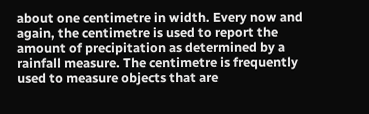about one centimetre in width. Every now and again, the centimetre is used to report the amount of precipitation as determined by a rainfall measure. The centimetre is frequently used to measure objects that are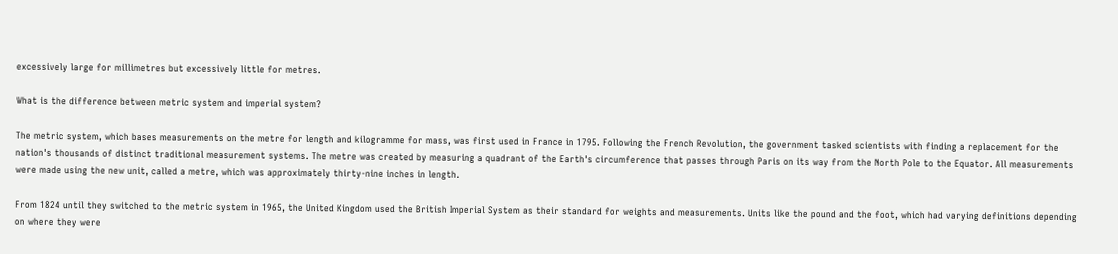excessively large for millimetres but excessively little for metres.

What is the difference between metric system and imperial system?

The metric system, which bases measurements on the metre for length and kilogramme for mass, was first used in France in 1795. Following the French Revolution, the government tasked scientists with finding a replacement for the nation's thousands of distinct traditional measurement systems. The metre was created by measuring a quadrant of the Earth's circumference that passes through Paris on its way from the North Pole to the Equator. All measurements were made using the new unit, called a metre, which was approximately thirty-nine inches in length.

From 1824 until they switched to the metric system in 1965, the United Kingdom used the British Imperial System as their standard for weights and measurements. Units like the pound and the foot, which had varying definitions depending on where they were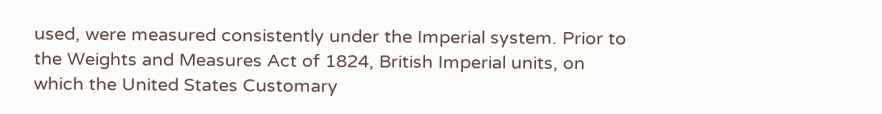used, were measured consistently under the Imperial system. Prior to the Weights and Measures Act of 1824, British Imperial units, on which the United States Customary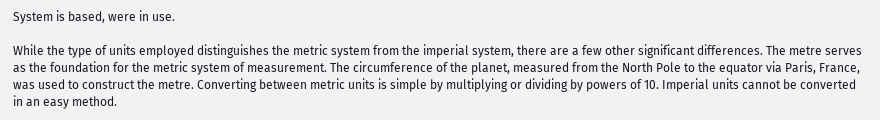System is based, were in use.

While the type of units employed distinguishes the metric system from the imperial system, there are a few other significant differences. The metre serves as the foundation for the metric system of measurement. The circumference of the planet, measured from the North Pole to the equator via Paris, France, was used to construct the metre. Converting between metric units is simple by multiplying or dividing by powers of 10. Imperial units cannot be converted in an easy method.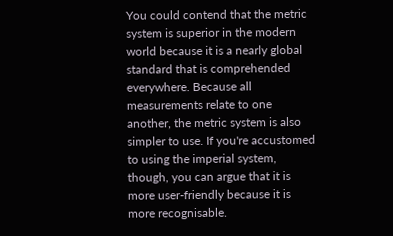You could contend that the metric system is superior in the modern world because it is a nearly global standard that is comprehended everywhere. Because all measurements relate to one another, the metric system is also simpler to use. If you're accustomed to using the imperial system, though, you can argue that it is more user-friendly because it is more recognisable.